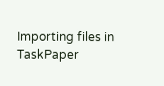Importing files in TaskPaper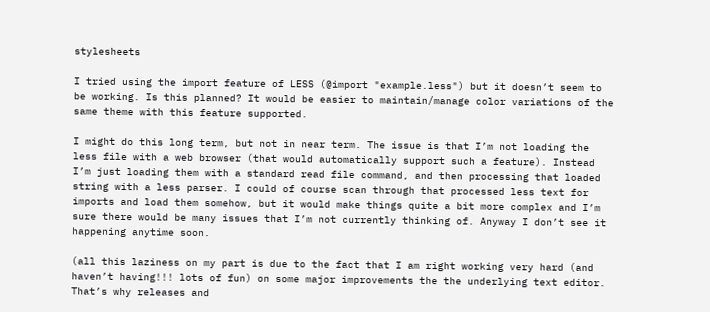stylesheets

I tried using the import feature of LESS (@import "example.less") but it doesn’t seem to be working. Is this planned? It would be easier to maintain/manage color variations of the same theme with this feature supported.

I might do this long term, but not in near term. The issue is that I’m not loading the less file with a web browser (that would automatically support such a feature). Instead I’m just loading them with a standard read file command, and then processing that loaded string with a less parser. I could of course scan through that processed less text for imports and load them somehow, but it would make things quite a bit more complex and I’m sure there would be many issues that I’m not currently thinking of. Anyway I don’t see it happening anytime soon.

(all this laziness on my part is due to the fact that I am right working very hard (and haven’t having!!! lots of fun) on some major improvements the the underlying text editor. That’s why releases and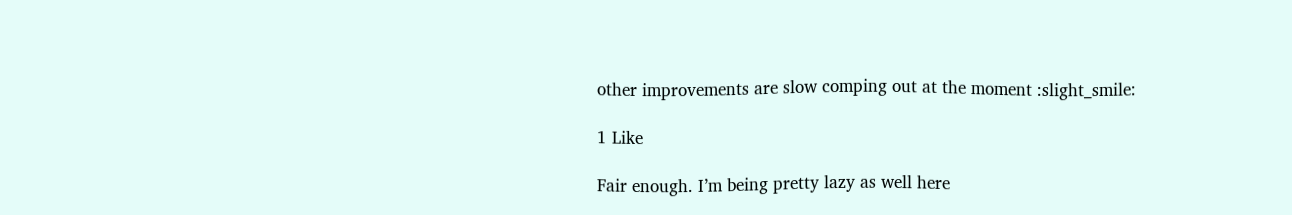other improvements are slow comping out at the moment :slight_smile:

1 Like

Fair enough. I’m being pretty lazy as well here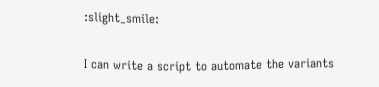:slight_smile:

I can write a script to automate the variants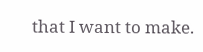that I want to make.